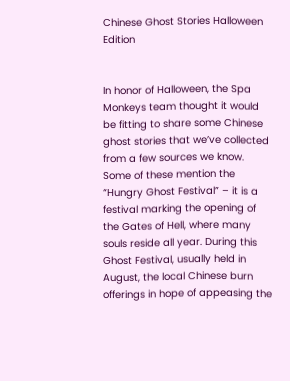Chinese Ghost Stories Halloween Edition


In honor of Halloween, the Spa Monkeys team thought it would be fitting to share some Chinese ghost stories that we’ve collected from a few sources we know. Some of these mention the “Hungry Ghost Festival” – it is a festival marking the opening of the Gates of Hell, where many souls reside all year. During this Ghost Festival, usually held in August, the local Chinese burn offerings in hope of appeasing the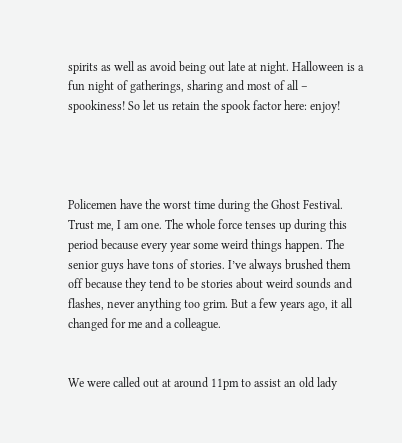spirits as well as avoid being out late at night. Halloween is a fun night of gatherings, sharing and most of all – spookiness! So let us retain the spook factor here: enjoy!




Policemen have the worst time during the Ghost Festival. Trust me, I am one. The whole force tenses up during this period because every year some weird things happen. The senior guys have tons of stories. I’ve always brushed them off because they tend to be stories about weird sounds and flashes, never anything too grim. But a few years ago, it all changed for me and a colleague.


We were called out at around 11pm to assist an old lady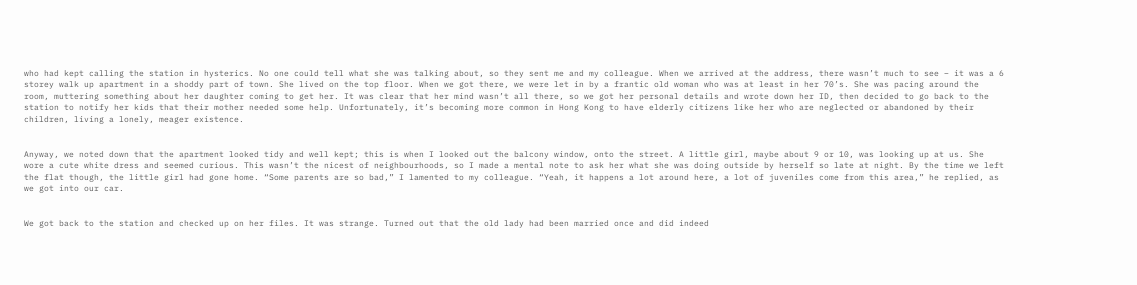who had kept calling the station in hysterics. No one could tell what she was talking about, so they sent me and my colleague. When we arrived at the address, there wasn’t much to see – it was a 6 storey walk up apartment in a shoddy part of town. She lived on the top floor. When we got there, we were let in by a frantic old woman who was at least in her 70’s. She was pacing around the room, muttering something about her daughter coming to get her. It was clear that her mind wasn’t all there, so we got her personal details and wrote down her ID, then decided to go back to the station to notify her kids that their mother needed some help. Unfortunately, it’s becoming more common in Hong Kong to have elderly citizens like her who are neglected or abandoned by their children, living a lonely, meager existence.


Anyway, we noted down that the apartment looked tidy and well kept; this is when I looked out the balcony window, onto the street. A little girl, maybe about 9 or 10, was looking up at us. She wore a cute white dress and seemed curious. This wasn’t the nicest of neighbourhoods, so I made a mental note to ask her what she was doing outside by herself so late at night. By the time we left the flat though, the little girl had gone home. “Some parents are so bad,” I lamented to my colleague. “Yeah, it happens a lot around here, a lot of juveniles come from this area,” he replied, as we got into our car.


We got back to the station and checked up on her files. It was strange. Turned out that the old lady had been married once and did indeed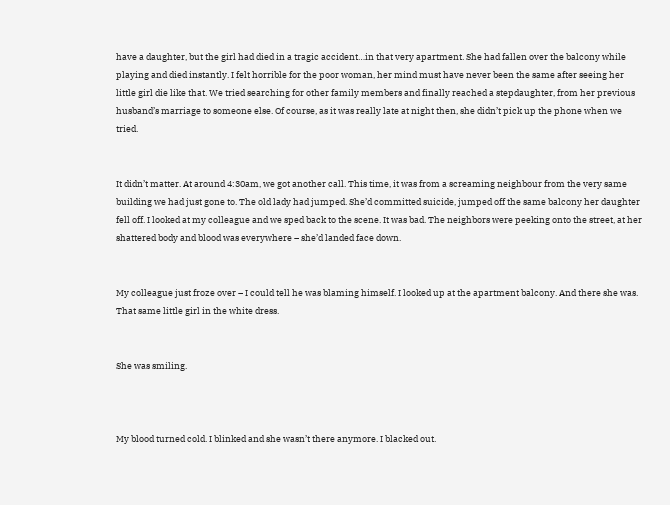have a daughter, but the girl had died in a tragic accident…in that very apartment. She had fallen over the balcony while playing and died instantly. I felt horrible for the poor woman, her mind must have never been the same after seeing her little girl die like that. We tried searching for other family members and finally reached a stepdaughter, from her previous husband’s marriage to someone else. Of course, as it was really late at night then, she didn’t pick up the phone when we tried.


It didn’t matter. At around 4:30am, we got another call. This time, it was from a screaming neighbour from the very same building we had just gone to. The old lady had jumped. She’d committed suicide, jumped off the same balcony her daughter fell off. I looked at my colleague and we sped back to the scene. It was bad. The neighbors were peeking onto the street, at her shattered body and blood was everywhere – she’d landed face down.


My colleague just froze over – I could tell he was blaming himself. I looked up at the apartment balcony. And there she was. That same little girl in the white dress.


She was smiling.



My blood turned cold. I blinked and she wasn’t there anymore. I blacked out.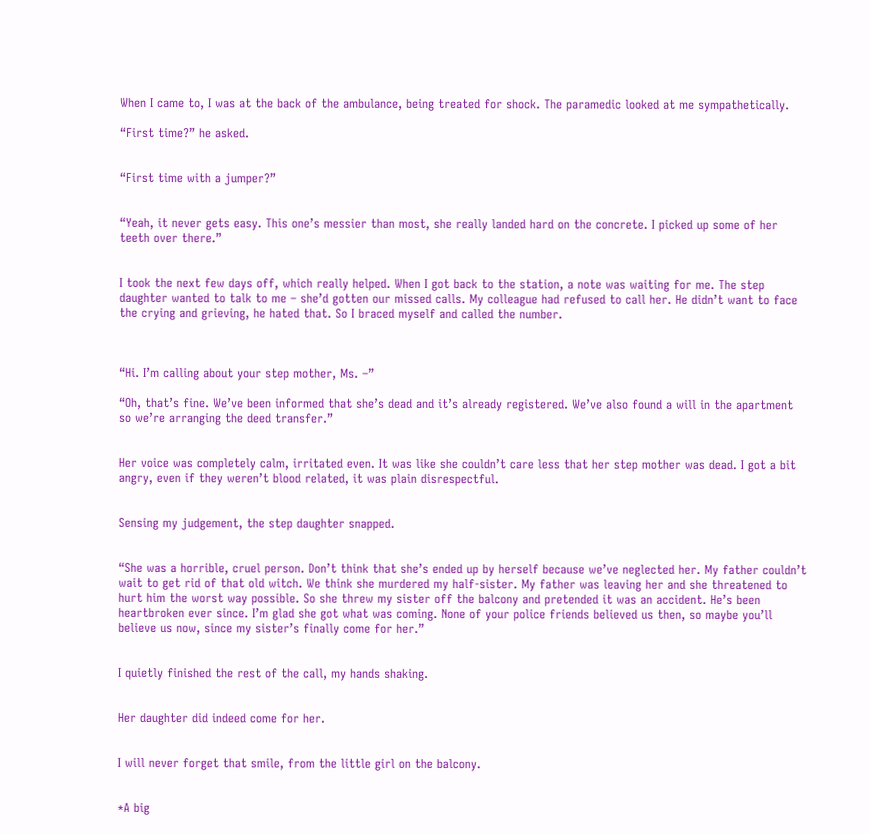When I came to, I was at the back of the ambulance, being treated for shock. The paramedic looked at me sympathetically.

“First time?” he asked.


“First time with a jumper?”


“Yeah, it never gets easy. This one’s messier than most, she really landed hard on the concrete. I picked up some of her teeth over there.”


I took the next few days off, which really helped. When I got back to the station, a note was waiting for me. The step daughter wanted to talk to me – she’d gotten our missed calls. My colleague had refused to call her. He didn’t want to face the crying and grieving, he hated that. So I braced myself and called the number.



“Hi. I’m calling about your step mother, Ms. –”

“Oh, that’s fine. We’ve been informed that she’s dead and it’s already registered. We’ve also found a will in the apartment so we’re arranging the deed transfer.”


Her voice was completely calm, irritated even. It was like she couldn’t care less that her step mother was dead. I got a bit angry, even if they weren’t blood related, it was plain disrespectful.


Sensing my judgement, the step daughter snapped.


“She was a horrible, cruel person. Don’t think that she’s ended up by herself because we’ve neglected her. My father couldn’t wait to get rid of that old witch. We think she murdered my half-sister. My father was leaving her and she threatened to hurt him the worst way possible. So she threw my sister off the balcony and pretended it was an accident. He’s been heartbroken ever since. I’m glad she got what was coming. None of your police friends believed us then, so maybe you’ll believe us now, since my sister’s finally come for her.”


I quietly finished the rest of the call, my hands shaking.


Her daughter did indeed come for her.


I will never forget that smile, from the little girl on the balcony.


*A big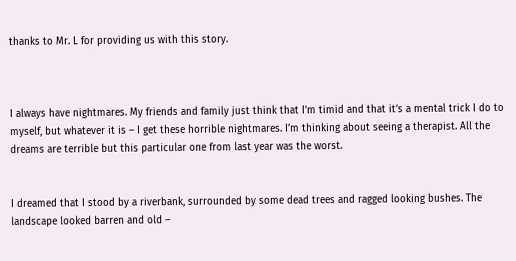thanks to Mr. L for providing us with this story.



I always have nightmares. My friends and family just think that I’m timid and that it’s a mental trick I do to myself, but whatever it is – I get these horrible nightmares. I’m thinking about seeing a therapist. All the dreams are terrible but this particular one from last year was the worst.


I dreamed that I stood by a riverbank, surrounded by some dead trees and ragged looking bushes. The landscape looked barren and old –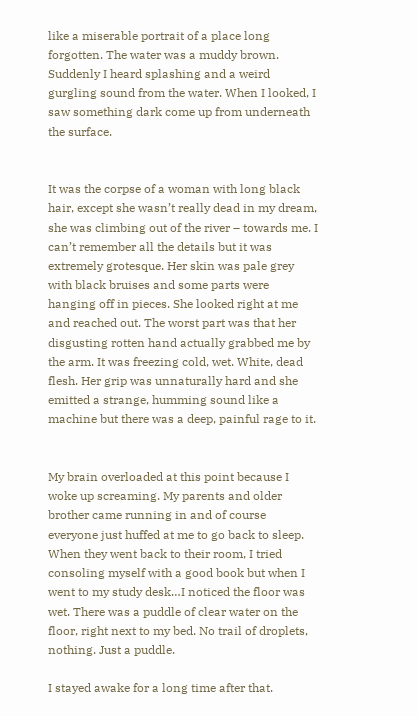like a miserable portrait of a place long forgotten. The water was a muddy brown. Suddenly I heard splashing and a weird gurgling sound from the water. When I looked, I saw something dark come up from underneath the surface.


It was the corpse of a woman with long black hair, except she wasn’t really dead in my dream, she was climbing out of the river – towards me. I can’t remember all the details but it was extremely grotesque. Her skin was pale grey with black bruises and some parts were hanging off in pieces. She looked right at me and reached out. The worst part was that her disgusting rotten hand actually grabbed me by the arm. It was freezing cold, wet. White, dead flesh. Her grip was unnaturally hard and she emitted a strange, humming sound like a machine but there was a deep, painful rage to it.


My brain overloaded at this point because I woke up screaming. My parents and older brother came running in and of course everyone just huffed at me to go back to sleep. When they went back to their room, I tried consoling myself with a good book but when I went to my study desk…I noticed the floor was wet. There was a puddle of clear water on the floor, right next to my bed. No trail of droplets, nothing. Just a puddle.

I stayed awake for a long time after that.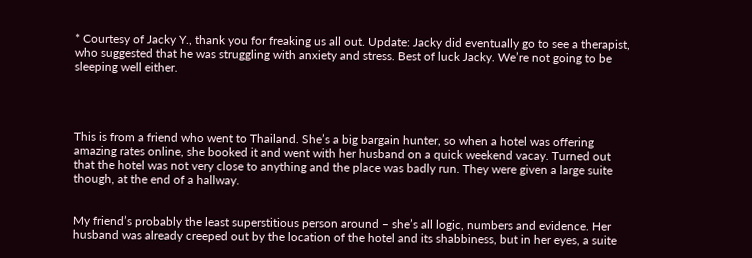* Courtesy of Jacky Y., thank you for freaking us all out. Update: Jacky did eventually go to see a therapist, who suggested that he was struggling with anxiety and stress. Best of luck Jacky. We’re not going to be sleeping well either.




This is from a friend who went to Thailand. She’s a big bargain hunter, so when a hotel was offering amazing rates online, she booked it and went with her husband on a quick weekend vacay. Turned out that the hotel was not very close to anything and the place was badly run. They were given a large suite though, at the end of a hallway.


My friend’s probably the least superstitious person around – she’s all logic, numbers and evidence. Her husband was already creeped out by the location of the hotel and its shabbiness, but in her eyes, a suite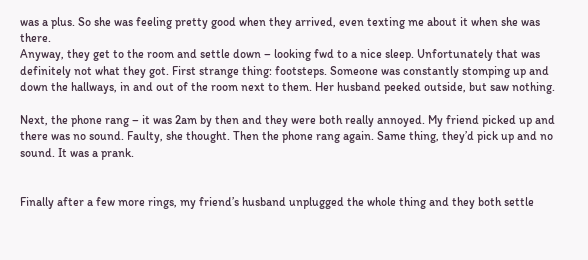was a plus. So she was feeling pretty good when they arrived, even texting me about it when she was there.
Anyway, they get to the room and settle down – looking fwd to a nice sleep. Unfortunately that was definitely not what they got. First strange thing: footsteps. Someone was constantly stomping up and down the hallways, in and out of the room next to them. Her husband peeked outside, but saw nothing.

Next, the phone rang – it was 2am by then and they were both really annoyed. My friend picked up and there was no sound. Faulty, she thought. Then the phone rang again. Same thing, they’d pick up and no sound. It was a prank.


Finally after a few more rings, my friend’s husband unplugged the whole thing and they both settle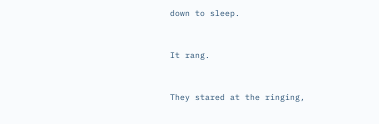down to sleep.


It rang.


They stared at the ringing,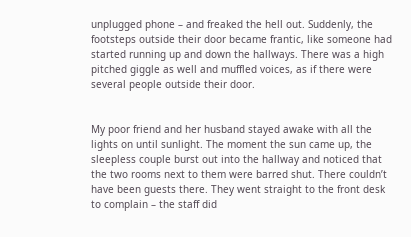unplugged phone – and freaked the hell out. Suddenly, the footsteps outside their door became frantic, like someone had started running up and down the hallways. There was a high pitched giggle as well and muffled voices, as if there were several people outside their door.


My poor friend and her husband stayed awake with all the lights on until sunlight. The moment the sun came up, the sleepless couple burst out into the hallway and noticed that the two rooms next to them were barred shut. There couldn’t have been guests there. They went straight to the front desk to complain – the staff did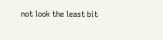not look the least bit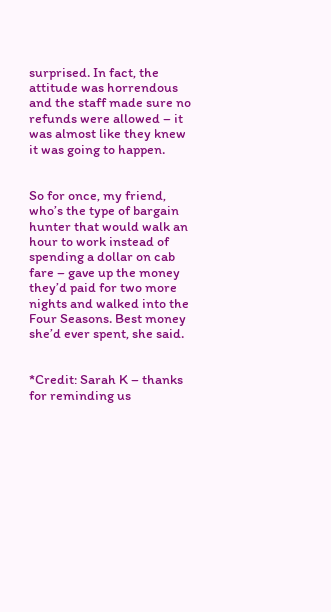surprised. In fact, the attitude was horrendous and the staff made sure no refunds were allowed – it was almost like they knew it was going to happen.


So for once, my friend, who’s the type of bargain hunter that would walk an hour to work instead of spending a dollar on cab fare – gave up the money they’d paid for two more nights and walked into the Four Seasons. Best money she’d ever spent, she said.


*Credit: Sarah K – thanks for reminding us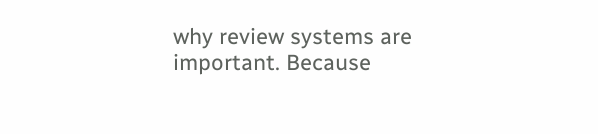why review systems are important. Because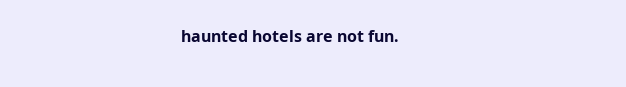haunted hotels are not fun.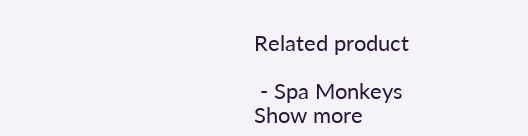Related product

 - Spa Monkeys
Show more